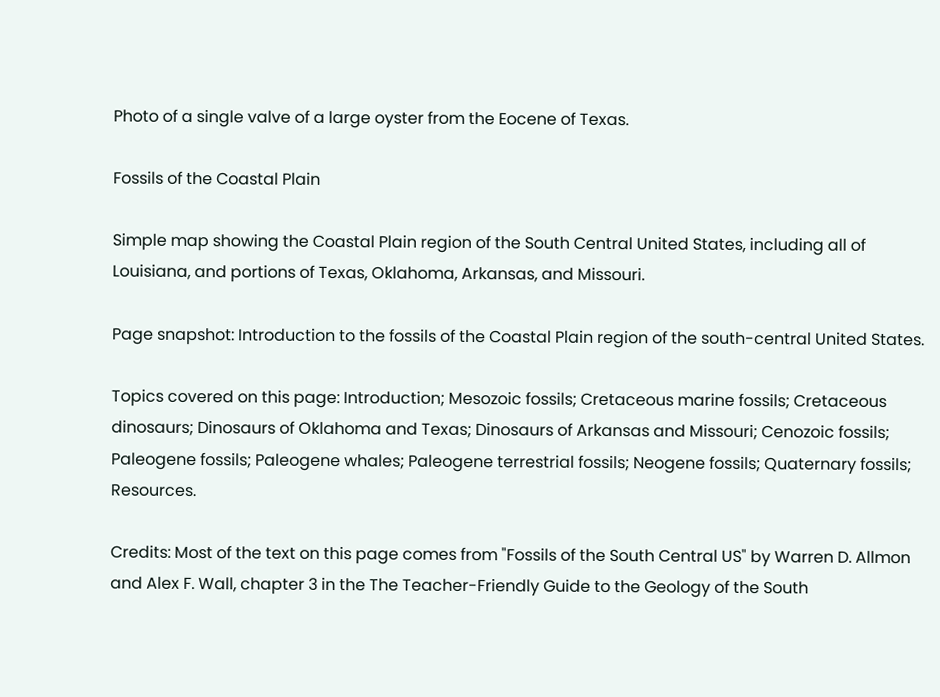Photo of a single valve of a large oyster from the Eocene of Texas.

Fossils of the Coastal Plain

Simple map showing the Coastal Plain region of the South Central United States, including all of Louisiana, and portions of Texas, Oklahoma, Arkansas, and Missouri.

Page snapshot: Introduction to the fossils of the Coastal Plain region of the south-central United States.

Topics covered on this page: Introduction; Mesozoic fossils; Cretaceous marine fossils; Cretaceous dinosaurs; Dinosaurs of Oklahoma and Texas; Dinosaurs of Arkansas and Missouri; Cenozoic fossils; Paleogene fossils; Paleogene whales; Paleogene terrestrial fossils; Neogene fossils; Quaternary fossils; Resources.

Credits: Most of the text on this page comes from "Fossils of the South Central US" by Warren D. Allmon and Alex F. Wall, chapter 3 in the The Teacher-Friendly Guide to the Geology of the South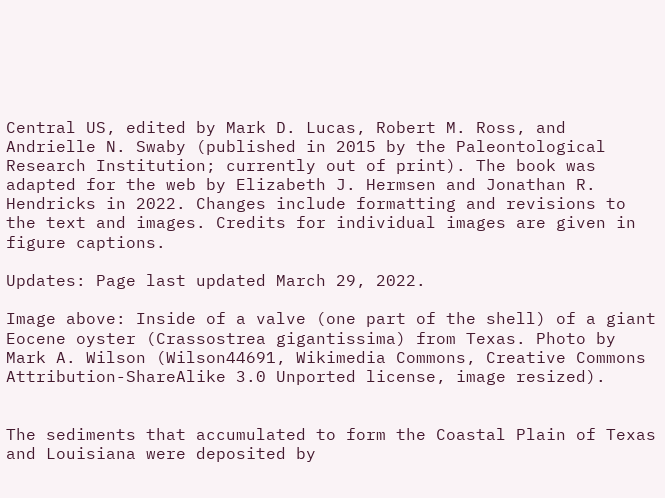Central US, edited by Mark D. Lucas, Robert M. Ross, and Andrielle N. Swaby (published in 2015 by the Paleontological Research Institution; currently out of print). The book was adapted for the web by Elizabeth J. Hermsen and Jonathan R. Hendricks in 2022. Changes include formatting and revisions to the text and images. Credits for individual images are given in figure captions.

Updates: Page last updated March 29, 2022.

Image above: Inside of a valve (one part of the shell) of a giant Eocene oyster (Crassostrea gigantissima) from Texas. Photo by Mark A. Wilson (Wilson44691, Wikimedia Commons, Creative Commons Attribution-ShareAlike 3.0 Unported license, image resized).


The sediments that accumulated to form the Coastal Plain of Texas and Louisiana were deposited by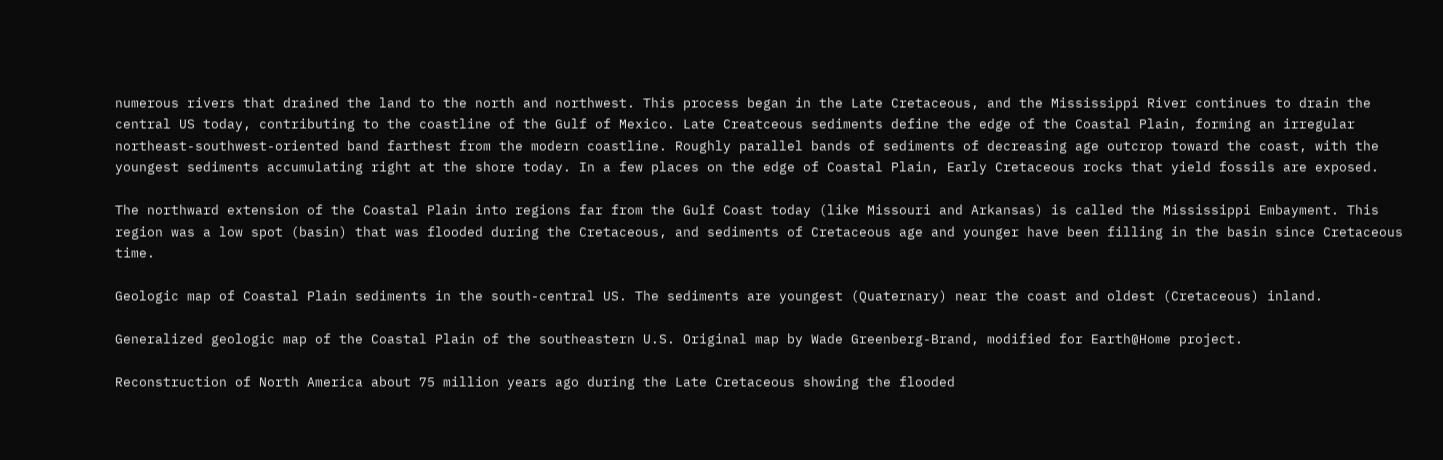numerous rivers that drained the land to the north and northwest. This process began in the Late Cretaceous, and the Mississippi River continues to drain the central US today, contributing to the coastline of the Gulf of Mexico. Late Creatceous sediments define the edge of the Coastal Plain, forming an irregular northeast-southwest-oriented band farthest from the modern coastline. Roughly parallel bands of sediments of decreasing age outcrop toward the coast, with the youngest sediments accumulating right at the shore today. In a few places on the edge of Coastal Plain, Early Cretaceous rocks that yield fossils are exposed.

The northward extension of the Coastal Plain into regions far from the Gulf Coast today (like Missouri and Arkansas) is called the Mississippi Embayment. This region was a low spot (basin) that was flooded during the Cretaceous, and sediments of Cretaceous age and younger have been filling in the basin since Cretaceous time.

Geologic map of Coastal Plain sediments in the south-central US. The sediments are youngest (Quaternary) near the coast and oldest (Cretaceous) inland.

Generalized geologic map of the Coastal Plain of the southeastern U.S. Original map by Wade Greenberg-Brand, modified for Earth@Home project.

Reconstruction of North America about 75 million years ago during the Late Cretaceous showing the flooded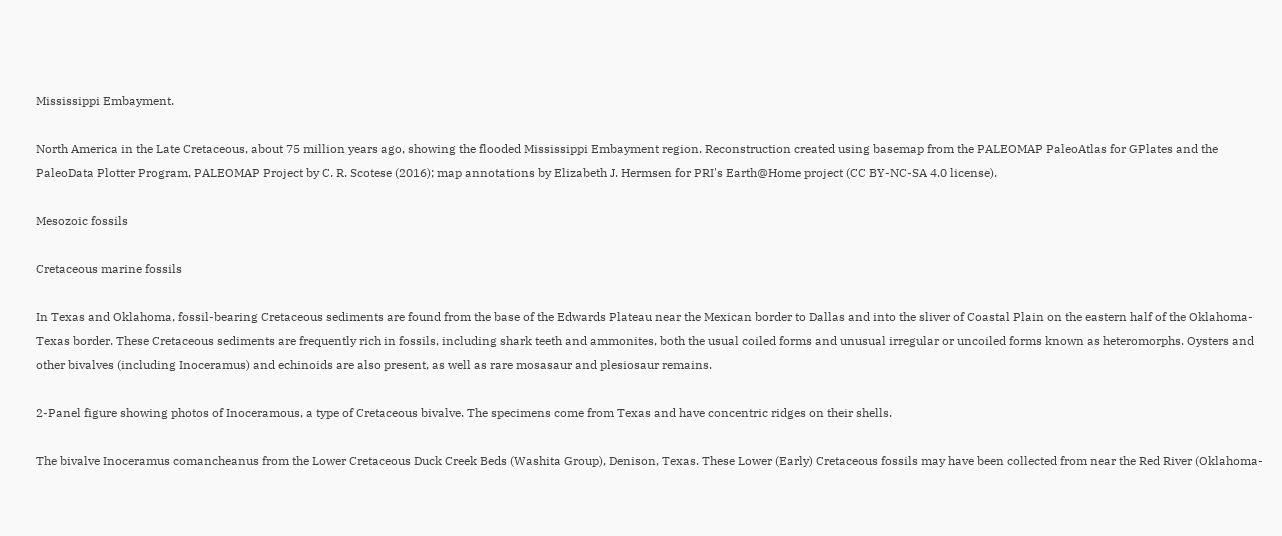Mississippi Embayment.

North America in the Late Cretaceous, about 75 million years ago, showing the flooded Mississippi Embayment region. Reconstruction created using basemap from the PALEOMAP PaleoAtlas for GPlates and the PaleoData Plotter Program, PALEOMAP Project by C. R. Scotese (2016); map annotations by Elizabeth J. Hermsen for PRI's Earth@Home project (CC BY-NC-SA 4.0 license).

Mesozoic fossils

Cretaceous marine fossils

In Texas and Oklahoma, fossil-bearing Cretaceous sediments are found from the base of the Edwards Plateau near the Mexican border to Dallas and into the sliver of Coastal Plain on the eastern half of the Oklahoma-Texas border. These Cretaceous sediments are frequently rich in fossils, including shark teeth and ammonites, both the usual coiled forms and unusual irregular or uncoiled forms known as heteromorphs. Oysters and other bivalves (including Inoceramus) and echinoids are also present, as well as rare mosasaur and plesiosaur remains.

2-Panel figure showing photos of Inoceramous, a type of Cretaceous bivalve. The specimens come from Texas and have concentric ridges on their shells.

The bivalve Inoceramus comancheanus from the Lower Cretaceous Duck Creek Beds (Washita Group), Denison, Texas. These Lower (Early) Cretaceous fossils may have been collected from near the Red River (Oklahoma-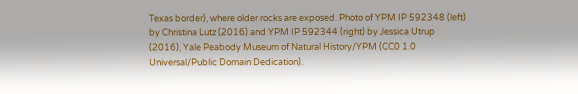Texas border), where older rocks are exposed. Photo of YPM IP 592348 (left) by Christina Lutz (2016) and YPM IP 592344 (right) by Jessica Utrup (2016), Yale Peabody Museum of Natural History/YPM (CC0 1.0 Universal/Public Domain Dedication).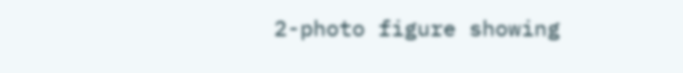2-photo figure showing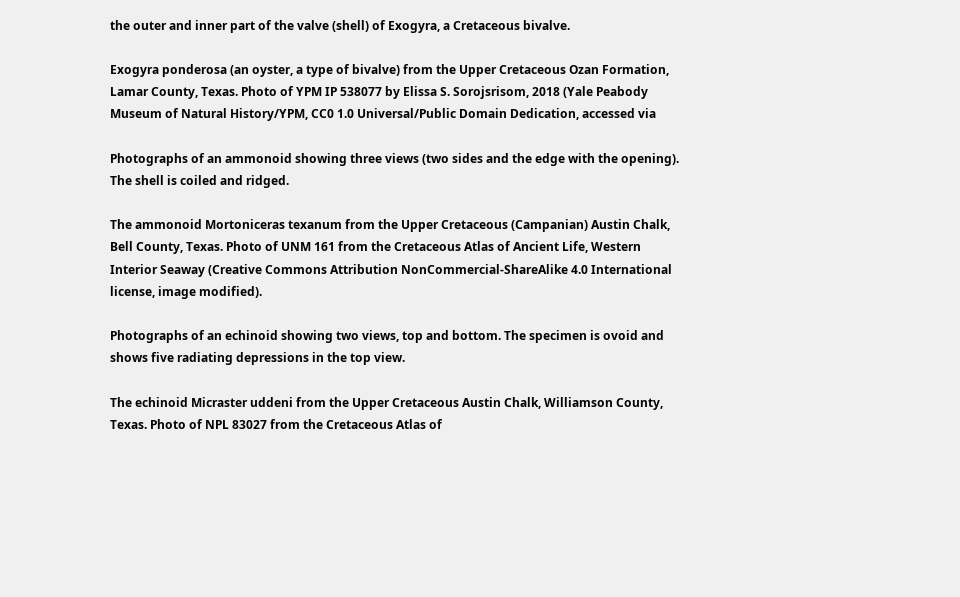the outer and inner part of the valve (shell) of Exogyra, a Cretaceous bivalve.

Exogyra ponderosa (an oyster, a type of bivalve) from the Upper Cretaceous Ozan Formation, Lamar County, Texas. Photo of YPM IP 538077 by Elissa S. Sorojsrisom, 2018 (Yale Peabody Museum of Natural History/YPM, CC0 1.0 Universal/Public Domain Dedication, accessed via

Photographs of an ammonoid showing three views (two sides and the edge with the opening). The shell is coiled and ridged.

The ammonoid Mortoniceras texanum from the Upper Cretaceous (Campanian) Austin Chalk, Bell County, Texas. Photo of UNM 161 from the Cretaceous Atlas of Ancient Life, Western Interior Seaway (Creative Commons Attribution NonCommercial-ShareAlike 4.0 International license, image modified).

Photographs of an echinoid showing two views, top and bottom. The specimen is ovoid and shows five radiating depressions in the top view.

The echinoid Micraster uddeni from the Upper Cretaceous Austin Chalk, Williamson County, Texas. Photo of NPL 83027 from the Cretaceous Atlas of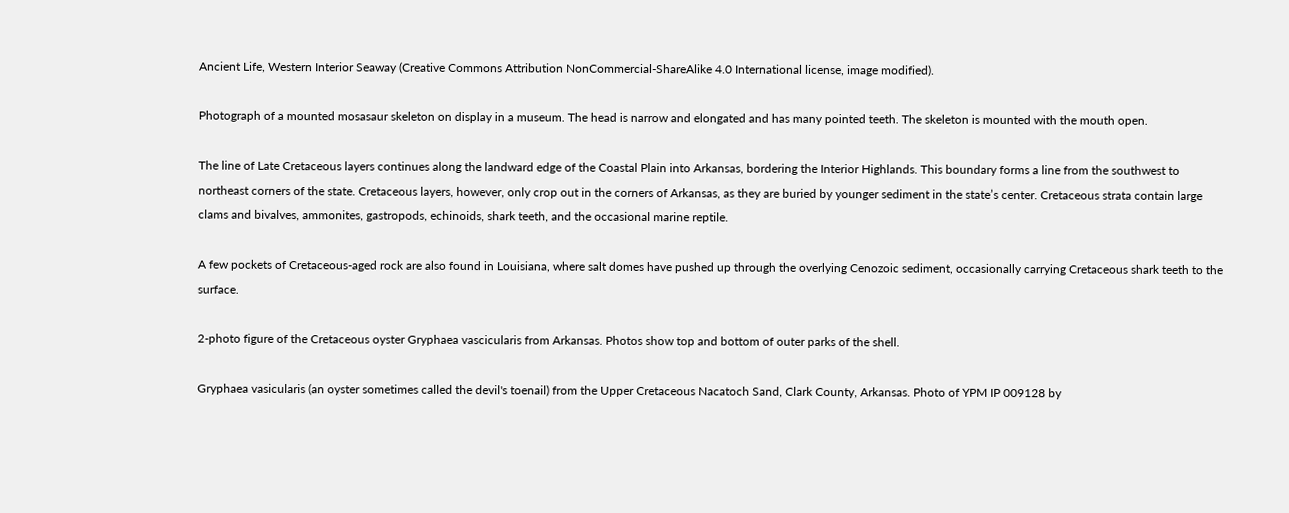Ancient Life, Western Interior Seaway (Creative Commons Attribution NonCommercial-ShareAlike 4.0 International license, image modified).

Photograph of a mounted mosasaur skeleton on display in a museum. The head is narrow and elongated and has many pointed teeth. The skeleton is mounted with the mouth open.

The line of Late Cretaceous layers continues along the landward edge of the Coastal Plain into Arkansas, bordering the Interior Highlands. This boundary forms a line from the southwest to northeast corners of the state. Cretaceous layers, however, only crop out in the corners of Arkansas, as they are buried by younger sediment in the state’s center. Cretaceous strata contain large clams and bivalves, ammonites, gastropods, echinoids, shark teeth, and the occasional marine reptile.

A few pockets of Cretaceous-aged rock are also found in Louisiana, where salt domes have pushed up through the overlying Cenozoic sediment, occasionally carrying Cretaceous shark teeth to the surface.

2-photo figure of the Cretaceous oyster Gryphaea vascicularis from Arkansas. Photos show top and bottom of outer parks of the shell.

Gryphaea vasicularis (an oyster sometimes called the devil's toenail) from the Upper Cretaceous Nacatoch Sand, Clark County, Arkansas. Photo of YPM IP 009128 by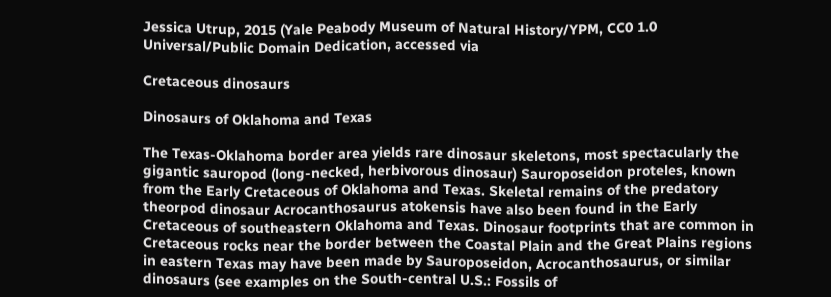Jessica Utrup, 2015 (Yale Peabody Museum of Natural History/YPM, CC0 1.0 Universal/Public Domain Dedication, accessed via

Cretaceous dinosaurs

Dinosaurs of Oklahoma and Texas

The Texas-Oklahoma border area yields rare dinosaur skeletons, most spectacularly the gigantic sauropod (long-necked, herbivorous dinosaur) Sauroposeidon proteles, known from the Early Cretaceous of Oklahoma and Texas. Skeletal remains of the predatory theorpod dinosaur Acrocanthosaurus atokensis have also been found in the Early Cretaceous of southeastern Oklahoma and Texas. Dinosaur footprints that are common in Cretaceous rocks near the border between the Coastal Plain and the Great Plains regions in eastern Texas may have been made by Sauroposeidon, Acrocanthosaurus, or similar dinosaurs (see examples on the South-central U.S.: Fossils of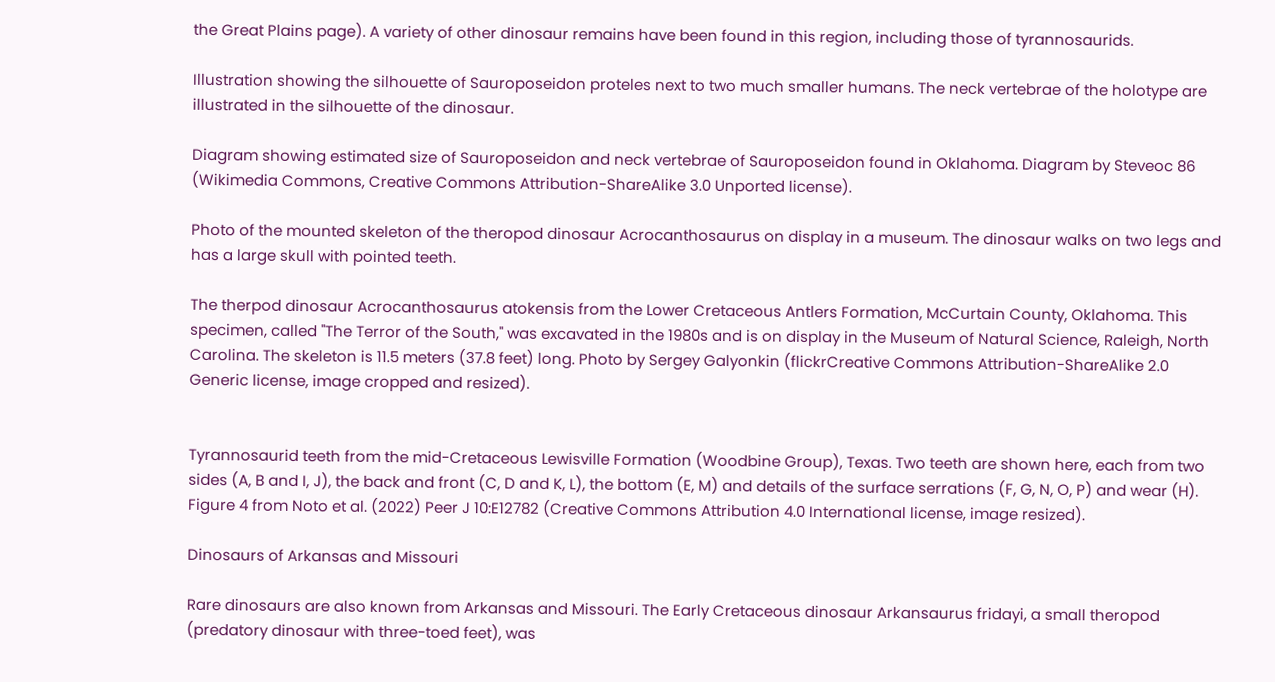the Great Plains page). A variety of other dinosaur remains have been found in this region, including those of tyrannosaurids.

Illustration showing the silhouette of Sauroposeidon proteles next to two much smaller humans. The neck vertebrae of the holotype are illustrated in the silhouette of the dinosaur.

Diagram showing estimated size of Sauroposeidon and neck vertebrae of Sauroposeidon found in Oklahoma. Diagram by Steveoc 86 (Wikimedia Commons, Creative Commons Attribution-ShareAlike 3.0 Unported license).

Photo of the mounted skeleton of the theropod dinosaur Acrocanthosaurus on display in a museum. The dinosaur walks on two legs and has a large skull with pointed teeth.

The therpod dinosaur Acrocanthosaurus atokensis from the Lower Cretaceous Antlers Formation, McCurtain County, Oklahoma. This specimen, called "The Terror of the South," was excavated in the 1980s and is on display in the Museum of Natural Science, Raleigh, North Carolina. The skeleton is 11.5 meters (37.8 feet) long. Photo by Sergey Galyonkin (flickrCreative Commons Attribution-ShareAlike 2.0 Generic license, image cropped and resized).


Tyrannosaurid teeth from the mid-Cretaceous Lewisville Formation (Woodbine Group), Texas. Two teeth are shown here, each from two sides (A, B and I, J), the back and front (C, D and K, L), the bottom (E, M) and details of the surface serrations (F, G, N, O, P) and wear (H). Figure 4 from Noto et al. (2022) Peer J 10:E12782 (Creative Commons Attribution 4.0 International license, image resized).

Dinosaurs of Arkansas and Missouri

Rare dinosaurs are also known from Arkansas and Missouri. The Early Cretaceous dinosaur Arkansaurus fridayi, a small theropod (predatory dinosaur with three-toed feet), was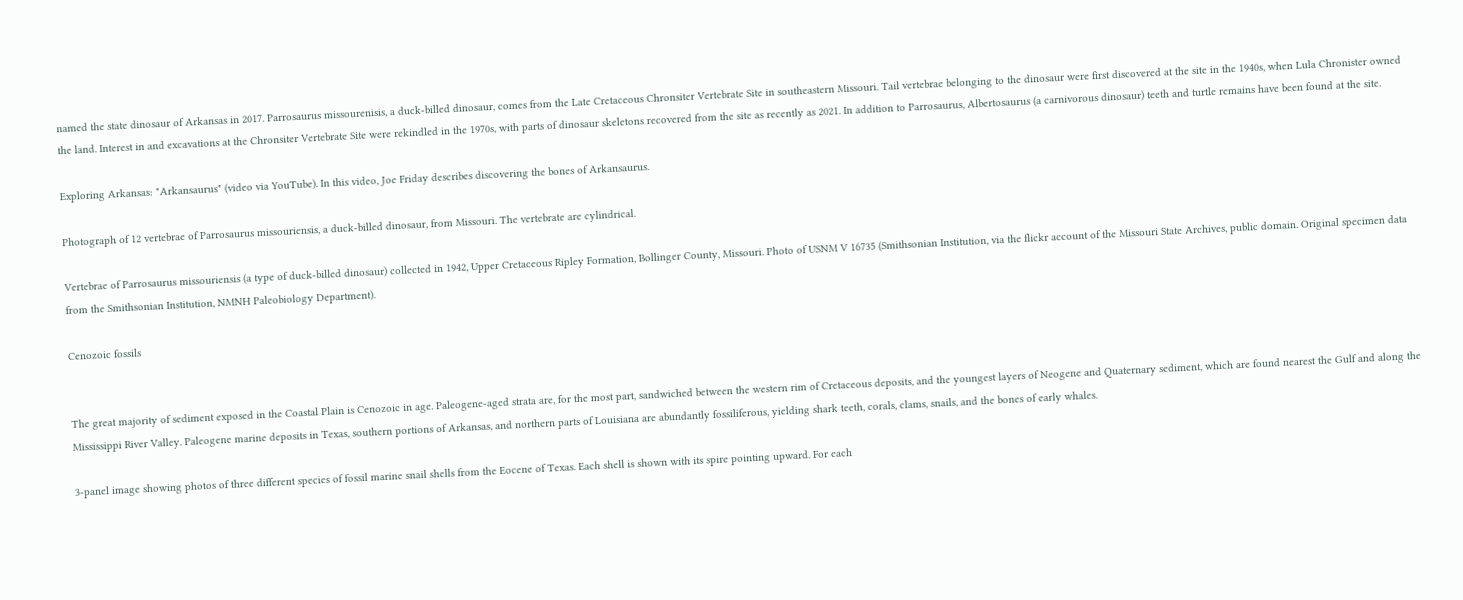named the state dinosaur of Arkansas in 2017. Parrosaurus missourenisis, a duck-billed dinosaur, comes from the Late Cretaceous Chronsiter Vertebrate Site in southeastern Missouri. Tail vertebrae belonging to the dinosaur were first discovered at the site in the 1940s, when Lula Chronister owned the land. Interest in and excavations at the Chronsiter Vertebrate Site were rekindled in the 1970s, with parts of dinosaur skeletons recovered from the site as recently as 2021. In addition to Parrosaurus, Albertosaurus (a carnivorous dinosaur) teeth and turtle remains have been found at the site.

Exploring Arkansas: "Arkansaurus" (video via YouTube). In this video, Joe Friday describes discovering the bones of Arkansaurus.

Photograph of 12 vertebrae of Parrosaurus missouriensis, a duck-billed dinosaur, from Missouri. The vertebrate are cylindrical.

Vertebrae of Parrosaurus missouriensis (a type of duck-billed dinosaur) collected in 1942, Upper Cretaceous Ripley Formation, Bollinger County, Missouri. Photo of USNM V 16735 (Smithsonian Institution, via the flickr account of the Missouri State Archives, public domain. Original specimen data from the Smithsonian Institution, NMNH Paleobiology Department).

Cenozoic fossils


The great majority of sediment exposed in the Coastal Plain is Cenozoic in age. Paleogene-aged strata are, for the most part, sandwiched between the western rim of Cretaceous deposits, and the youngest layers of Neogene and Quaternary sediment, which are found nearest the Gulf and along the Mississippi River Valley. Paleogene marine deposits in Texas, southern portions of Arkansas, and northern parts of Louisiana are abundantly fossiliferous, yielding shark teeth, corals, clams, snails, and the bones of early whales.

3-panel image showing photos of three different species of fossil marine snail shells from the Eocene of Texas. Each shell is shown with its spire pointing upward. For each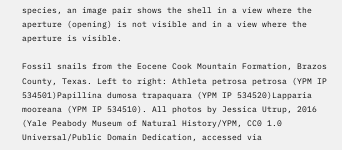species, an image pair shows the shell in a view where the aperture (opening) is not visible and in a view where the aperture is visible.

Fossil snails from the Eocene Cook Mountain Formation, Brazos County, Texas. Left to right: Athleta petrosa petrosa (YPM IP 534501)Papillina dumosa trapaquara (YPM IP 534520)Lapparia mooreana (YPM IP 534510). All photos by Jessica Utrup, 2016  (Yale Peabody Museum of Natural History/YPM, CC0 1.0 Universal/Public Domain Dedication, accessed via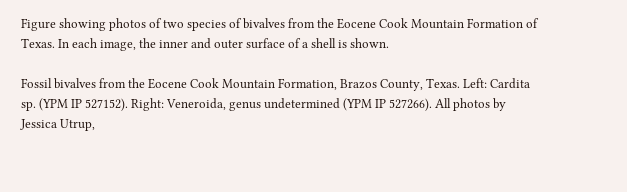Figure showing photos of two species of bivalves from the Eocene Cook Mountain Formation of Texas. In each image, the inner and outer surface of a shell is shown.

Fossil bivalves from the Eocene Cook Mountain Formation, Brazos County, Texas. Left: Cardita sp. (YPM IP 527152). Right: Veneroida, genus undetermined (YPM IP 527266). All photos by Jessica Utrup,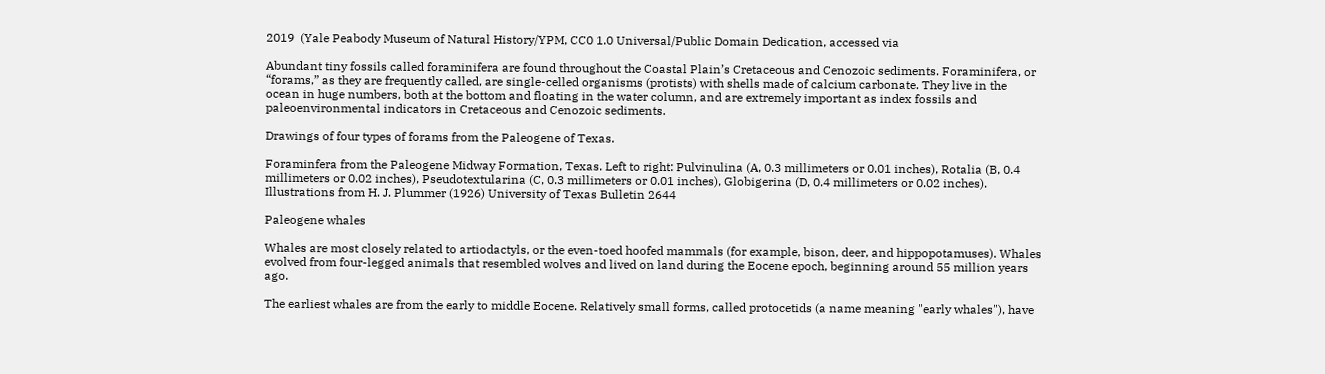2019  (Yale Peabody Museum of Natural History/YPM, CC0 1.0 Universal/Public Domain Dedication, accessed via

Abundant tiny fossils called foraminifera are found throughout the Coastal Plain’s Cretaceous and Cenozoic sediments. Foraminifera, or “forams,” as they are frequently called, are single-celled organisms (protists) with shells made of calcium carbonate. They live in the ocean in huge numbers, both at the bottom and floating in the water column, and are extremely important as index fossils and paleoenvironmental indicators in Cretaceous and Cenozoic sediments.

Drawings of four types of forams from the Paleogene of Texas.

Foraminfera from the Paleogene Midway Formation, Texas. Left to right: Pulvinulina (A, 0.3 millimeters or 0.01 inches), Rotalia (B, 0.4 millimeters or 0.02 inches), Pseudotextularina (C, 0.3 millimeters or 0.01 inches), Globigerina (D, 0.4 millimeters or 0.02 inches). Illustrations from H. J. Plummer (1926) University of Texas Bulletin 2644

Paleogene whales

Whales are most closely related to artiodactyls, or the even-toed hoofed mammals (for example, bison, deer, and hippopotamuses). Whales evolved from four-legged animals that resembled wolves and lived on land during the Eocene epoch, beginning around 55 million years ago.

The earliest whales are from the early to middle Eocene. Relatively small forms, called protocetids (a name meaning "early whales"), have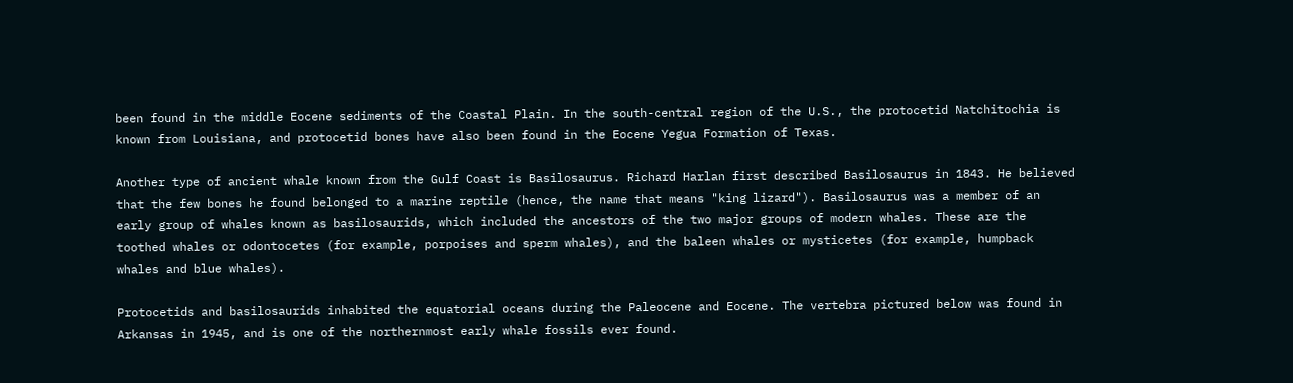been found in the middle Eocene sediments of the Coastal Plain. In the south-central region of the U.S., the protocetid Natchitochia is known from Louisiana, and protocetid bones have also been found in the Eocene Yegua Formation of Texas.

Another type of ancient whale known from the Gulf Coast is Basilosaurus. Richard Harlan first described Basilosaurus in 1843. He believed that the few bones he found belonged to a marine reptile (hence, the name that means "king lizard"). Basilosaurus was a member of an early group of whales known as basilosaurids, which included the ancestors of the two major groups of modern whales. These are the toothed whales or odontocetes (for example, porpoises and sperm whales), and the baleen whales or mysticetes (for example, humpback whales and blue whales).

Protocetids and basilosaurids inhabited the equatorial oceans during the Paleocene and Eocene. The vertebra pictured below was found in Arkansas in 1945, and is one of the northernmost early whale fossils ever found.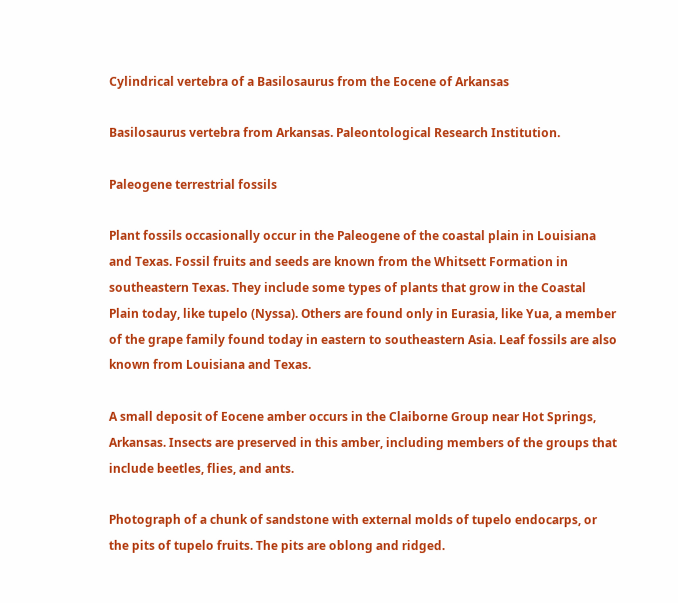Cylindrical vertebra of a Basilosaurus from the Eocene of Arkansas

Basilosaurus vertebra from Arkansas. Paleontological Research Institution.

Paleogene terrestrial fossils

Plant fossils occasionally occur in the Paleogene of the coastal plain in Louisiana and Texas. Fossil fruits and seeds are known from the Whitsett Formation in southeastern Texas. They include some types of plants that grow in the Coastal Plain today, like tupelo (Nyssa). Others are found only in Eurasia, like Yua, a member of the grape family found today in eastern to southeastern Asia. Leaf fossils are also known from Louisiana and Texas.

A small deposit of Eocene amber occurs in the Claiborne Group near Hot Springs, Arkansas. Insects are preserved in this amber, including members of the groups that include beetles, flies, and ants.

Photograph of a chunk of sandstone with external molds of tupelo endocarps, or the pits of tupelo fruits. The pits are oblong and ridged.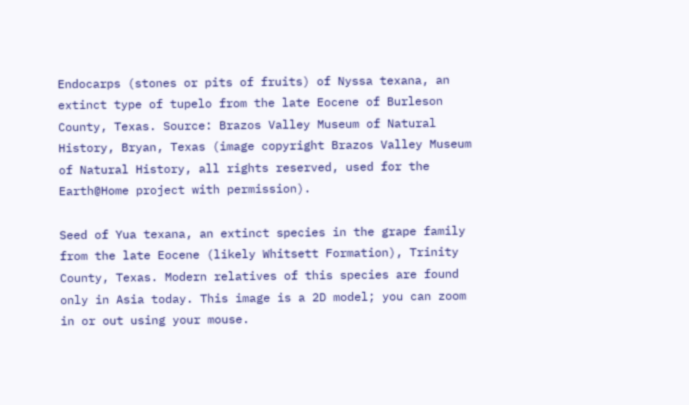Endocarps (stones or pits of fruits) of Nyssa texana, an extinct type of tupelo from the late Eocene of Burleson County, Texas. Source: Brazos Valley Museum of Natural History, Bryan, Texas (image copyright Brazos Valley Museum of Natural History, all rights reserved, used for the Earth@Home project with permission).

Seed of Yua texana, an extinct species in the grape family from the late Eocene (likely Whitsett Formation), Trinity County, Texas. Modern relatives of this species are found only in Asia today. This image is a 2D model; you can zoom in or out using your mouse.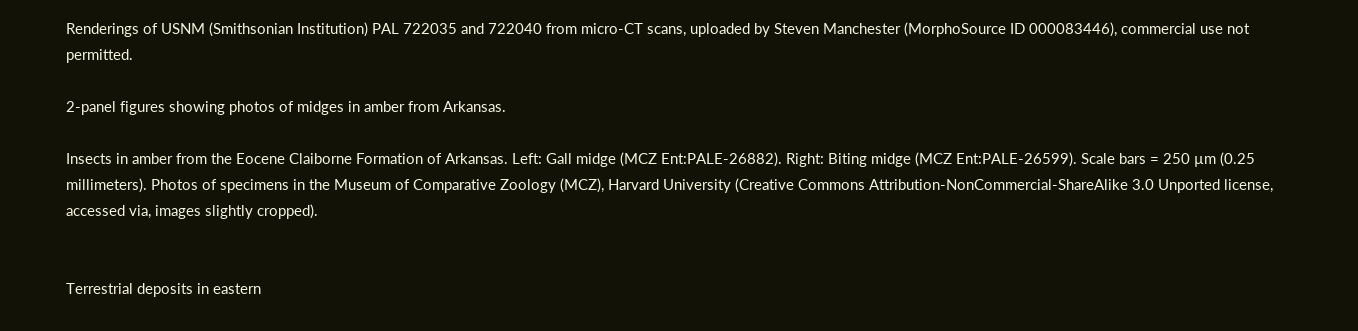Renderings of USNM (Smithsonian Institution) PAL 722035 and 722040 from micro-CT scans, uploaded by Steven Manchester (MorphoSource ID 000083446), commercial use not permitted.

2-panel figures showing photos of midges in amber from Arkansas.

Insects in amber from the Eocene Claiborne Formation of Arkansas. Left: Gall midge (MCZ Ent:PALE-26882). Right: Biting midge (MCZ Ent:PALE-26599). Scale bars = 250 µm (0.25 millimeters). Photos of specimens in the Museum of Comparative Zoology (MCZ), Harvard University (Creative Commons Attribution-NonCommercial-ShareAlike 3.0 Unported license, accessed via, images slightly cropped).


Terrestrial deposits in eastern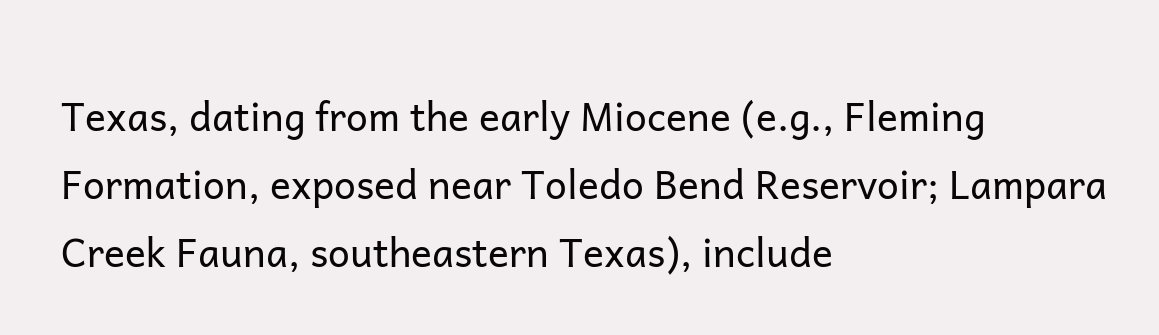Texas, dating from the early Miocene (e.g., Fleming Formation, exposed near Toledo Bend Reservoir; Lampara Creek Fauna, southeastern Texas), include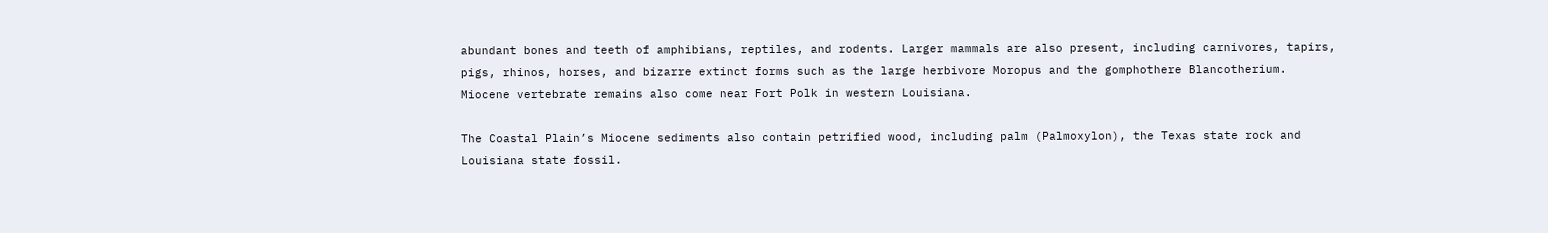abundant bones and teeth of amphibians, reptiles, and rodents. Larger mammals are also present, including carnivores, tapirs, pigs, rhinos, horses, and bizarre extinct forms such as the large herbivore Moropus and the gomphothere Blancotherium. Miocene vertebrate remains also come near Fort Polk in western Louisiana.

The Coastal Plain’s Miocene sediments also contain petrified wood, including palm (Palmoxylon), the Texas state rock and Louisiana state fossil.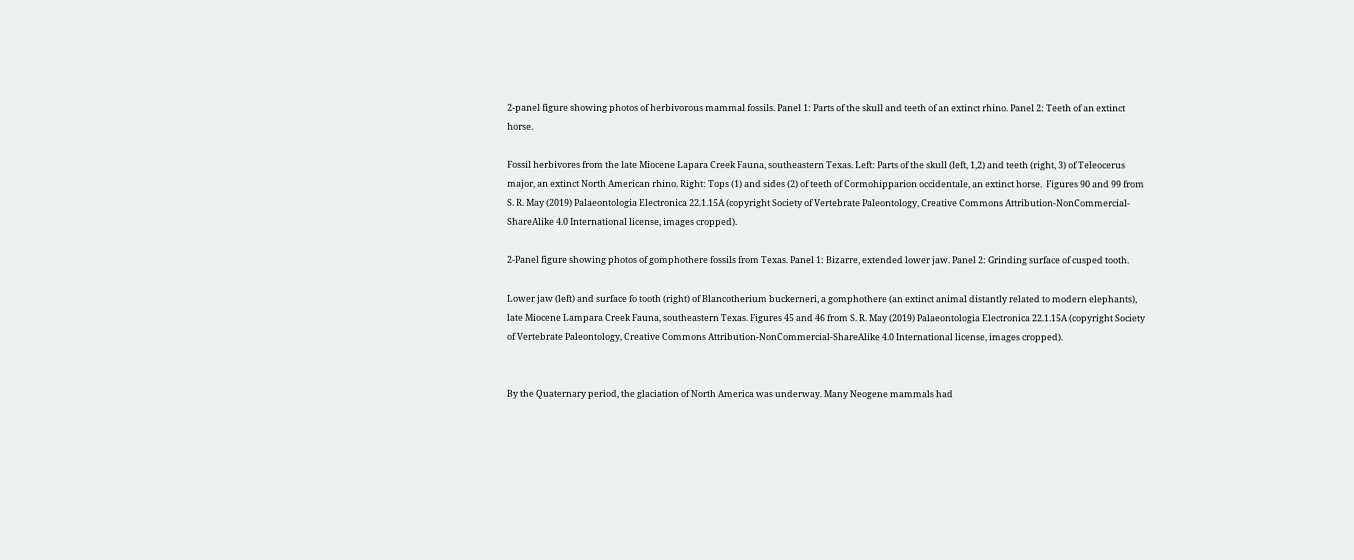2-panel figure showing photos of herbivorous mammal fossils. Panel 1: Parts of the skull and teeth of an extinct rhino. Panel 2: Teeth of an extinct horse.

Fossil herbivores from the late Miocene Lapara Creek Fauna, southeastern Texas. Left: Parts of the skull (left, 1,2) and teeth (right, 3) of Teleocerus major, an extinct North American rhino. Right: Tops (1) and sides (2) of teeth of Cormohipparion occidentale, an extinct horse.  Figures 90 and 99 from S. R. May (2019) Palaeontologia Electronica 22.1.15A (copyright Society of Vertebrate Paleontology, Creative Commons Attribution-NonCommercial-ShareAlike 4.0 International license, images cropped).

2-Panel figure showing photos of gomphothere fossils from Texas. Panel 1: Bizarre, extended lower jaw. Panel 2: Grinding surface of cusped tooth.

Lower jaw (left) and surface fo tooth (right) of Blancotherium buckerneri, a gomphothere (an extinct animal distantly related to modern elephants), late Miocene Lampara Creek Fauna, southeastern Texas. Figures 45 and 46 from S. R. May (2019) Palaeontologia Electronica 22.1.15A (copyright Society of Vertebrate Paleontology, Creative Commons Attribution-NonCommercial-ShareAlike 4.0 International license, images cropped).


By the Quaternary period, the glaciation of North America was underway. Many Neogene mammals had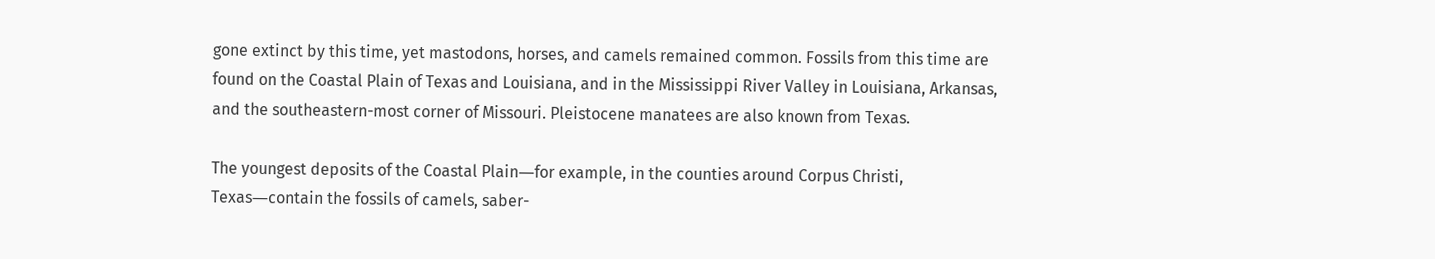gone extinct by this time, yet mastodons, horses, and camels remained common. Fossils from this time are found on the Coastal Plain of Texas and Louisiana, and in the Mississippi River Valley in Louisiana, Arkansas, and the southeastern-most corner of Missouri. Pleistocene manatees are also known from Texas.

The youngest deposits of the Coastal Plain―for example, in the counties around Corpus Christi, Texas―contain the fossils of camels, saber-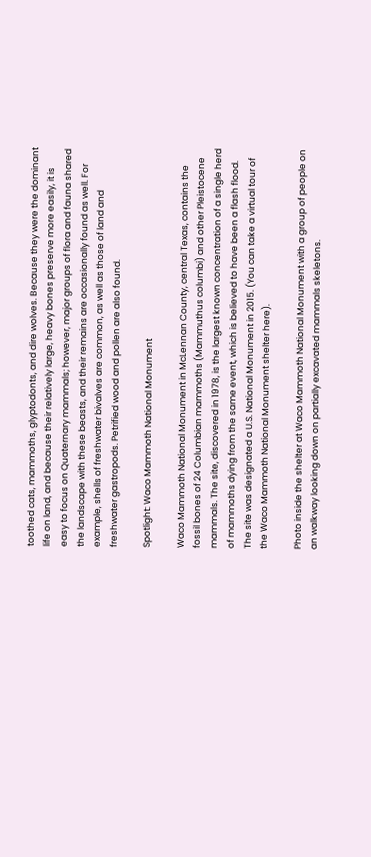toothed cats, mammoths, glyptodonts, and dire wolves. Because they were the dominant life on land, and because their relatively large, heavy bones preserve more easily, it is easy to focus on Quaternary mammals; however, major groups of flora and fauna shared the landscape with these beasts, and their remains are occasionally found as well. For example, shells of freshwater bivalves are common, as well as those of land and freshwater gastropods. Petrified wood and pollen are also found.

Spotlight: Waco Mammoth National Monument

Waco Mammoth National Monument in McLennan County, central Texas, contains the fossil bones of 24 Columbian mammoths (Mammuthus columbi) and other Pleistocene mammals. The site, discovered in 1978, is the largest known concentration of a single herd of mammoths dying from the same event, which is believed to have been a flash flood. The site was designated a U.S. National Monument in 2015. (You can take a virtual tour of the Waco Mammoth National Monument shelter here).

Photo inside the shelter at Waco Mammoth National Monument with a group of people on an walkway looking down on partially excavated mammals skeletons.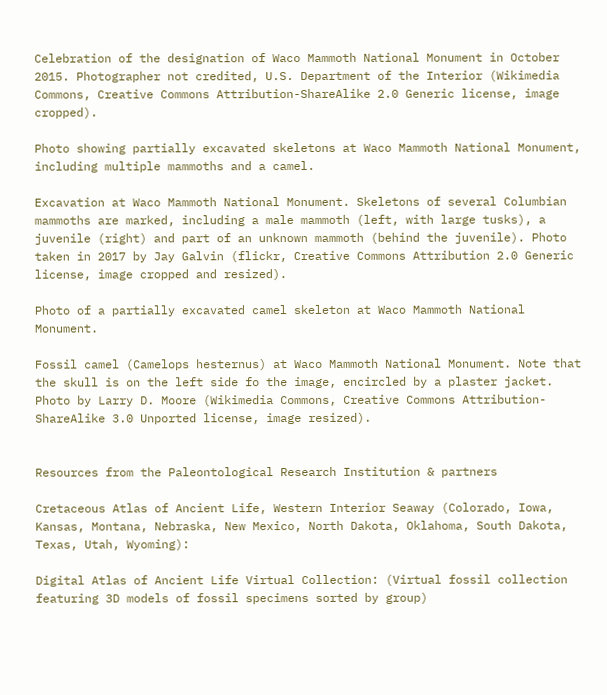Celebration of the designation of Waco Mammoth National Monument in October 2015. Photographer not credited, U.S. Department of the Interior (Wikimedia Commons, Creative Commons Attribution-ShareAlike 2.0 Generic license, image cropped).

Photo showing partially excavated skeletons at Waco Mammoth National Monument, including multiple mammoths and a camel.

Excavation at Waco Mammoth National Monument. Skeletons of several Columbian mammoths are marked, including a male mammoth (left, with large tusks), a juvenile (right) and part of an unknown mammoth (behind the juvenile). Photo taken in 2017 by Jay Galvin (flickr, Creative Commons Attribution 2.0 Generic license, image cropped and resized).

Photo of a partially excavated camel skeleton at Waco Mammoth National Monument.

Fossil camel (Camelops hesternus) at Waco Mammoth National Monument. Note that the skull is on the left side fo the image, encircled by a plaster jacket. Photo by Larry D. Moore (Wikimedia Commons, Creative Commons Attribution-ShareAlike 3.0 Unported license, image resized).


Resources from the Paleontological Research Institution & partners

Cretaceous Atlas of Ancient Life, Western Interior Seaway (Colorado, Iowa, Kansas, Montana, Nebraska, New Mexico, North Dakota, Oklahoma, South Dakota, Texas, Utah, Wyoming):

Digital Atlas of Ancient Life Virtual Collection: (Virtual fossil collection featuring 3D models of fossil specimens sorted by group)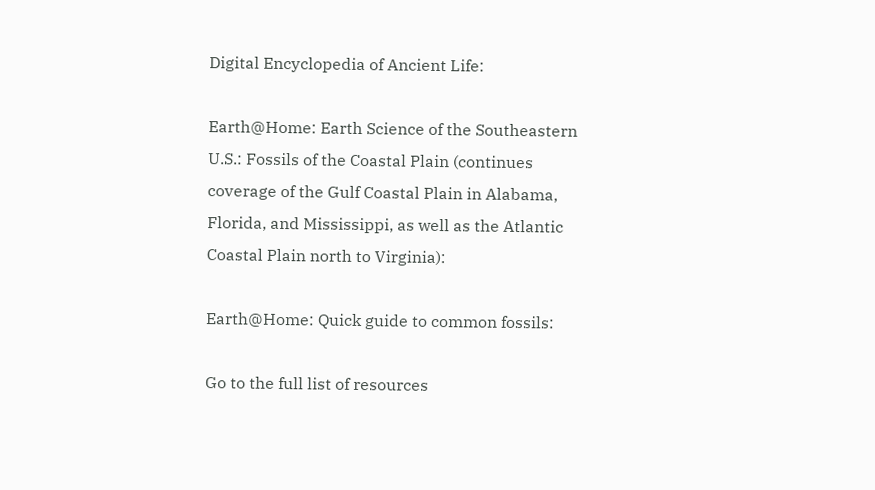Digital Encyclopedia of Ancient Life:

Earth@Home: Earth Science of the Southeastern U.S.: Fossils of the Coastal Plain (continues coverage of the Gulf Coastal Plain in Alabama, Florida, and Mississippi, as well as the Atlantic Coastal Plain north to Virginia):

Earth@Home: Quick guide to common fossils:

Go to the full list of resources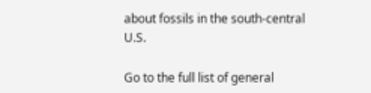about fossils in the south-central U.S.

Go to the full list of general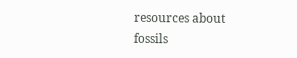resources about fossils